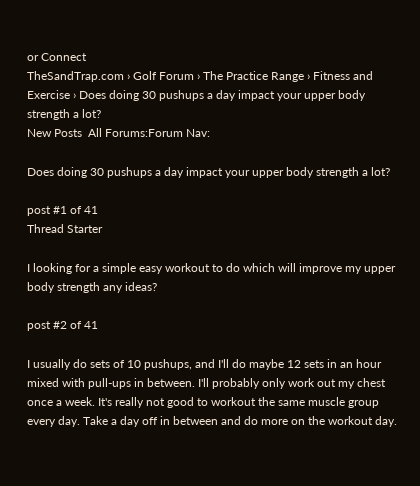or Connect
TheSandTrap.com › Golf Forum › The Practice Range › Fitness and Exercise › Does doing 30 pushups a day impact your upper body strength a lot?
New Posts  All Forums:Forum Nav:

Does doing 30 pushups a day impact your upper body strength a lot?

post #1 of 41
Thread Starter

I looking for a simple easy workout to do which will improve my upper body strength any ideas?

post #2 of 41

I usually do sets of 10 pushups, and I'll do maybe 12 sets in an hour mixed with pull-ups in between. I'll probably only work out my chest once a week. It's really not good to workout the same muscle group every day. Take a day off in between and do more on the workout day.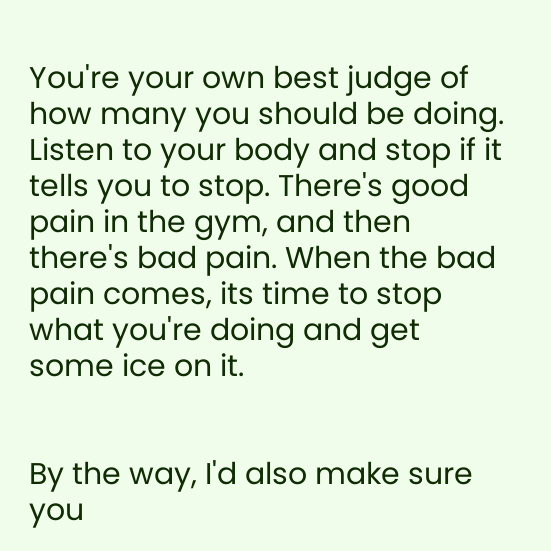You're your own best judge of how many you should be doing. Listen to your body and stop if it tells you to stop. There's good pain in the gym, and then there's bad pain. When the bad pain comes, its time to stop what you're doing and get some ice on it.


By the way, I'd also make sure you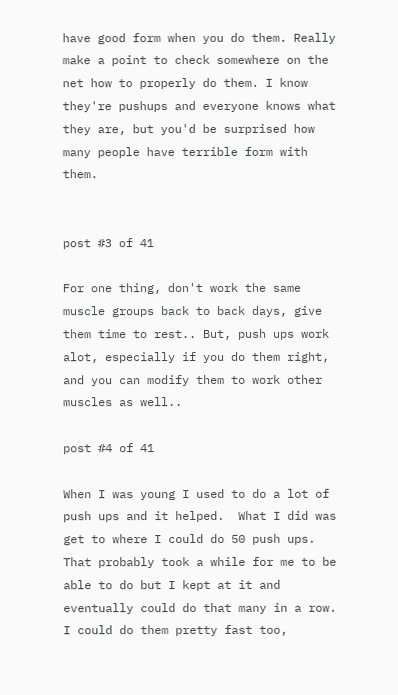have good form when you do them. Really make a point to check somewhere on the net how to properly do them. I know they're pushups and everyone knows what they are, but you'd be surprised how many people have terrible form with them.


post #3 of 41

For one thing, don't work the same muscle groups back to back days, give them time to rest.. But, push ups work alot, especially if you do them right, and you can modify them to work other muscles as well..

post #4 of 41

When I was young I used to do a lot of push ups and it helped.  What I did was get to where I could do 50 push ups.  That probably took a while for me to be able to do but I kept at it and eventually could do that many in a row.  I could do them pretty fast too,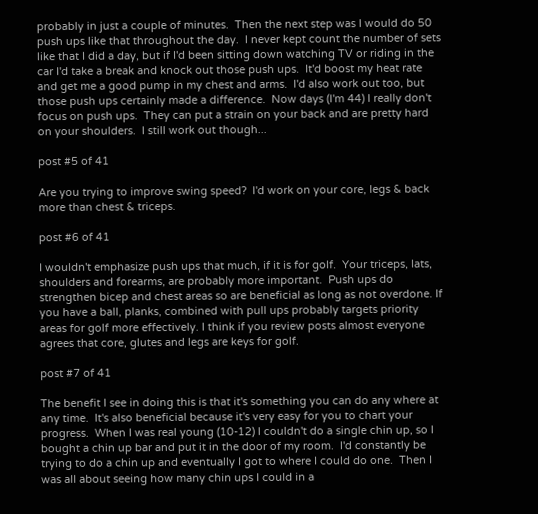probably in just a couple of minutes.  Then the next step was I would do 50 push ups like that throughout the day.  I never kept count the number of sets like that I did a day, but if I'd been sitting down watching TV or riding in the car I'd take a break and knock out those push ups.  It'd boost my heat rate and get me a good pump in my chest and arms.  I'd also work out too, but those push ups certainly made a difference.  Now days (I'm 44) I really don't focus on push ups.  They can put a strain on your back and are pretty hard on your shoulders.  I still work out though...

post #5 of 41

Are you trying to improve swing speed?  I'd work on your core, legs & back more than chest & triceps.

post #6 of 41

I wouldn't emphasize push ups that much, if it is for golf.  Your triceps, lats, shoulders and forearms, are probably more important.  Push ups do strengthen bicep and chest areas so are beneficial as long as not overdone. If you have a ball, planks, combined with pull ups probably targets priority areas for golf more effectively. I think if you review posts almost everyone agrees that core, glutes and legs are keys for golf.

post #7 of 41

The benefit I see in doing this is that it's something you can do any where at any time.  It's also beneficial because it's very easy for you to chart your progress.  When I was real young (10-12) I couldn't do a single chin up, so I bought a chin up bar and put it in the door of my room.  I'd constantly be trying to do a chin up and eventually I got to where I could do one.  Then I was all about seeing how many chin ups I could in a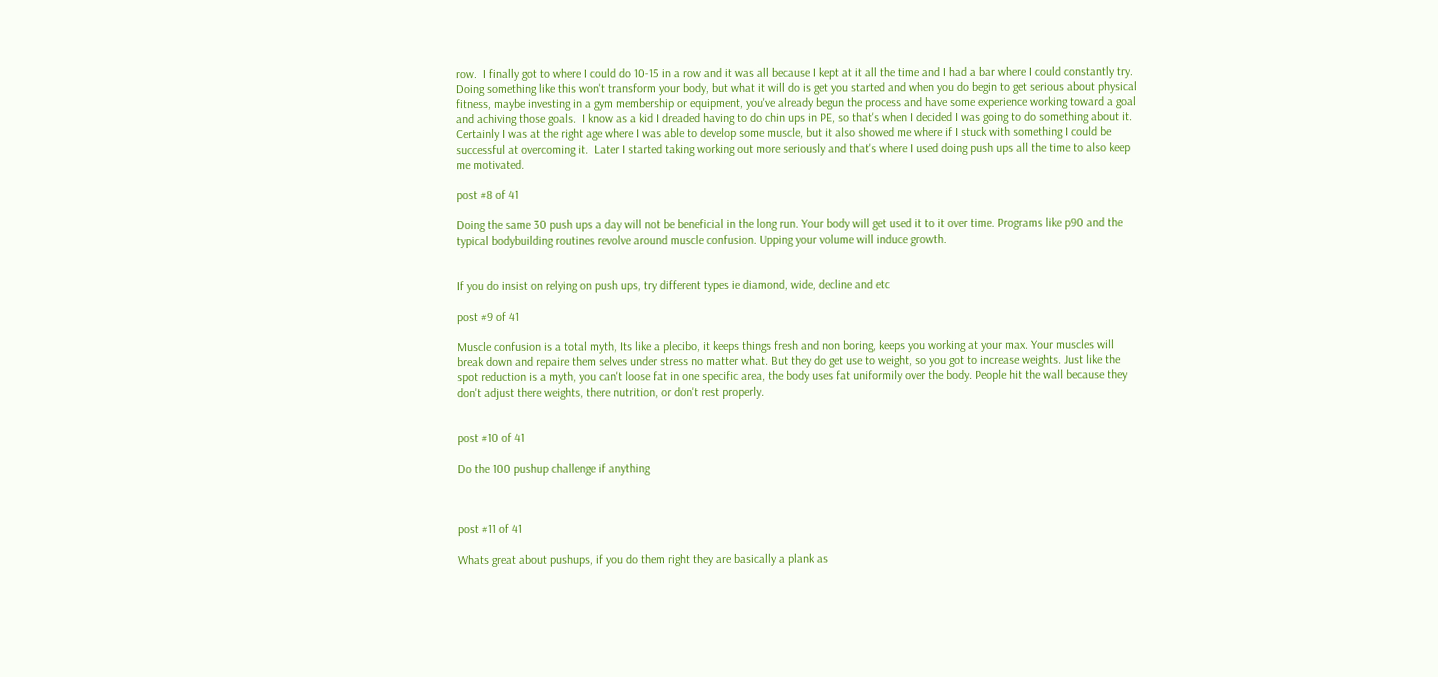row.  I finally got to where I could do 10-15 in a row and it was all because I kept at it all the time and I had a bar where I could constantly try.  Doing something like this won't transform your body, but what it will do is get you started and when you do begin to get serious about physical fitness, maybe investing in a gym membership or equipment, you've already begun the process and have some experience working toward a goal and achiving those goals.  I know as a kid I dreaded having to do chin ups in PE, so that's when I decided I was going to do something about it.  Certainly I was at the right age where I was able to develop some muscle, but it also showed me where if I stuck with something I could be successful at overcoming it.  Later I started taking working out more seriously and that's where I used doing push ups all the time to also keep me motivated.

post #8 of 41

Doing the same 30 push ups a day will not be beneficial in the long run. Your body will get used it to it over time. Programs like p90 and the typical bodybuilding routines revolve around muscle confusion. Upping your volume will induce growth.


If you do insist on relying on push ups, try different types ie diamond, wide, decline and etc

post #9 of 41

Muscle confusion is a total myth, Its like a plecibo, it keeps things fresh and non boring, keeps you working at your max. Your muscles will break down and repaire them selves under stress no matter what. But they do get use to weight, so you got to increase weights. Just like the spot reduction is a myth, you can't loose fat in one specific area, the body uses fat uniformily over the body. People hit the wall because they don't adjust there weights, there nutrition, or don't rest properly.


post #10 of 41

Do the 100 pushup challenge if anything



post #11 of 41

Whats great about pushups, if you do them right they are basically a plank as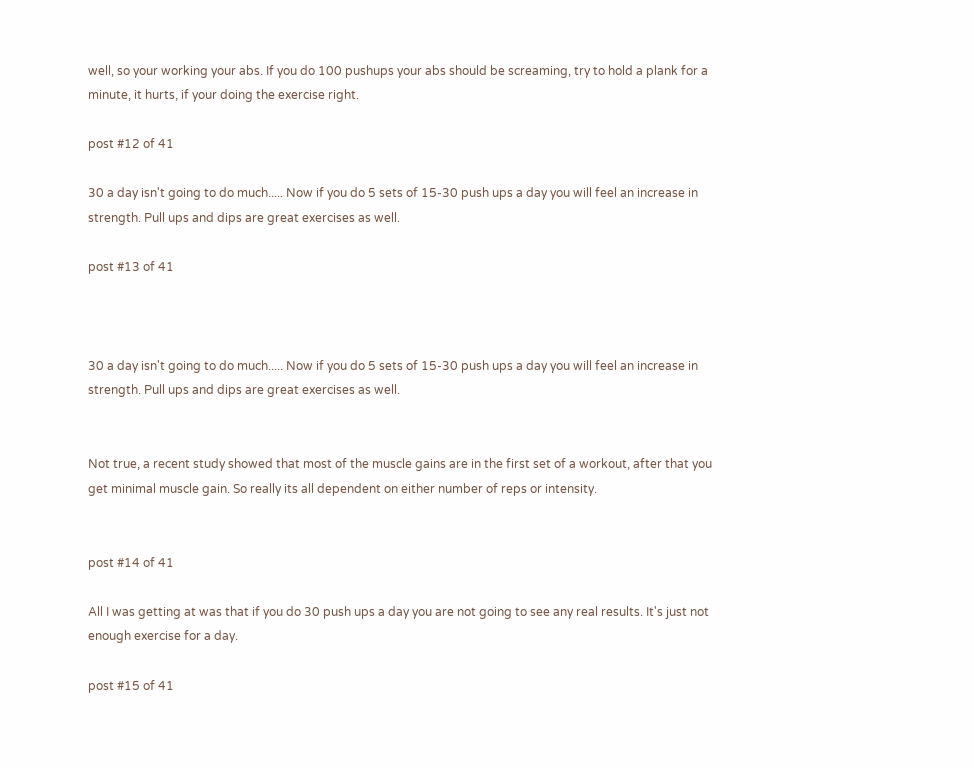well, so your working your abs. If you do 100 pushups your abs should be screaming, try to hold a plank for a minute, it hurts, if your doing the exercise right.

post #12 of 41

30 a day isn't going to do much..... Now if you do 5 sets of 15-30 push ups a day you will feel an increase in strength. Pull ups and dips are great exercises as well.

post #13 of 41



30 a day isn't going to do much..... Now if you do 5 sets of 15-30 push ups a day you will feel an increase in strength. Pull ups and dips are great exercises as well.


Not true, a recent study showed that most of the muscle gains are in the first set of a workout, after that you get minimal muscle gain. So really its all dependent on either number of reps or intensity.


post #14 of 41

All I was getting at was that if you do 30 push ups a day you are not going to see any real results. It's just not enough exercise for a day.

post #15 of 41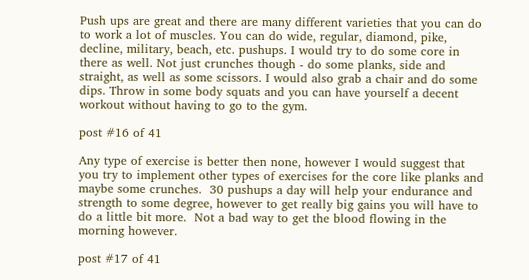Push ups are great and there are many different varieties that you can do to work a lot of muscles. You can do wide, regular, diamond, pike, decline, military, beach, etc. pushups. I would try to do some core in there as well. Not just crunches though - do some planks, side and straight, as well as some scissors. I would also grab a chair and do some dips. Throw in some body squats and you can have yourself a decent workout without having to go to the gym.

post #16 of 41

Any type of exercise is better then none, however I would suggest that you try to implement other types of exercises for the core like planks and maybe some crunches.  30 pushups a day will help your endurance and strength to some degree, however to get really big gains you will have to do a little bit more.  Not a bad way to get the blood flowing in the morning however.

post #17 of 41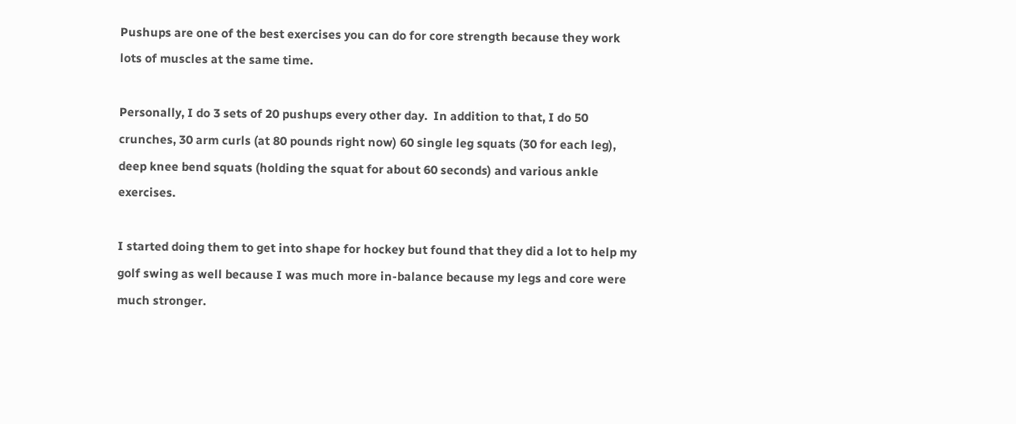Pushups are one of the best exercises you can do for core strength because they work lots of muscles at the same time.

Personally, I do 3 sets of 20 pushups every other day.  In addition to that, I do 50 crunches, 30 arm curls (at 80 pounds right now) 60 single leg squats (30 for each leg), deep knee bend squats (holding the squat for about 60 seconds) and various ankle exercises.

I started doing them to get into shape for hockey but found that they did a lot to help my golf swing as well because I was much more in-balance because my legs and core were much stronger.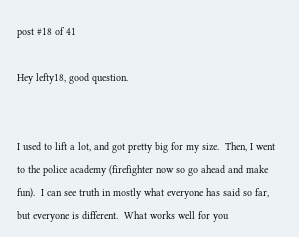post #18 of 41

Hey lefty18, good question.


I used to lift a lot, and got pretty big for my size.  Then, I went to the police academy (firefighter now so go ahead and make fun).  I can see truth in mostly what everyone has said so far, but everyone is different.  What works well for you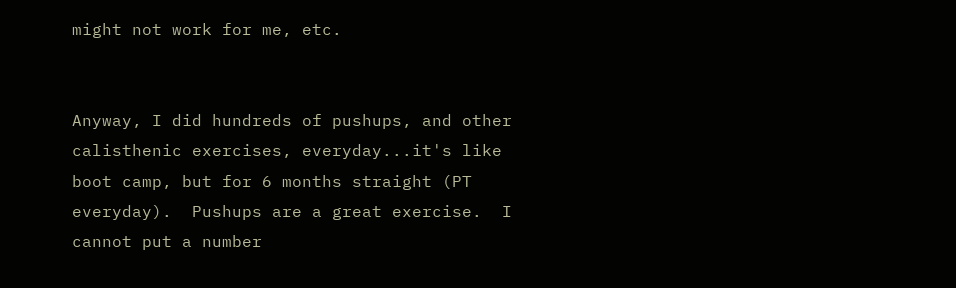might not work for me, etc.


Anyway, I did hundreds of pushups, and other calisthenic exercises, everyday...it's like boot camp, but for 6 months straight (PT everyday).  Pushups are a great exercise.  I cannot put a number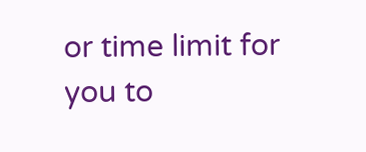or time limit for you to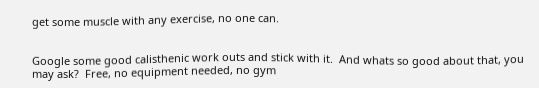get some muscle with any exercise, no one can.


Google some good calisthenic work outs and stick with it.  And whats so good about that, you may ask?  Free, no equipment needed, no gym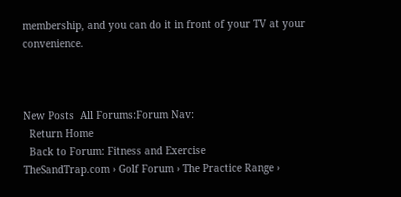membership, and you can do it in front of your TV at your convenience.



New Posts  All Forums:Forum Nav:
  Return Home
  Back to Forum: Fitness and Exercise
TheSandTrap.com › Golf Forum › The Practice Range ›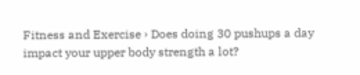Fitness and Exercise › Does doing 30 pushups a day impact your upper body strength a lot?